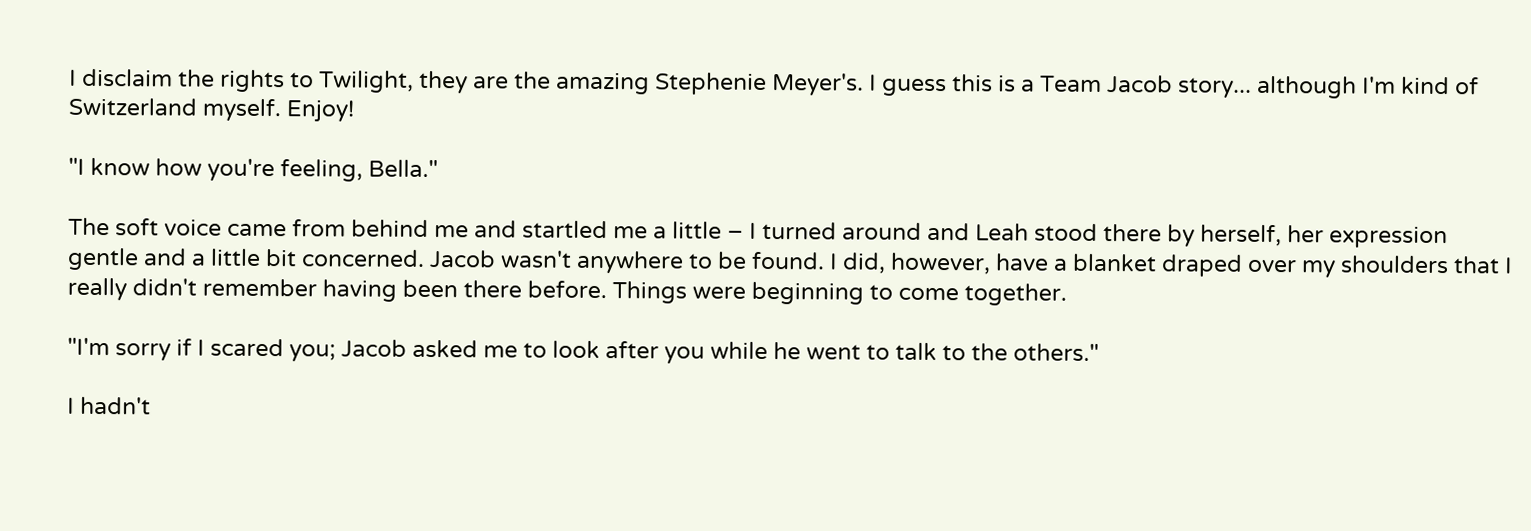I disclaim the rights to Twilight, they are the amazing Stephenie Meyer's. I guess this is a Team Jacob story... although I'm kind of Switzerland myself. Enjoy!

"I know how you're feeling, Bella."

The soft voice came from behind me and startled me a little – I turned around and Leah stood there by herself, her expression gentle and a little bit concerned. Jacob wasn't anywhere to be found. I did, however, have a blanket draped over my shoulders that I really didn't remember having been there before. Things were beginning to come together.

"I'm sorry if I scared you; Jacob asked me to look after you while he went to talk to the others."

I hadn't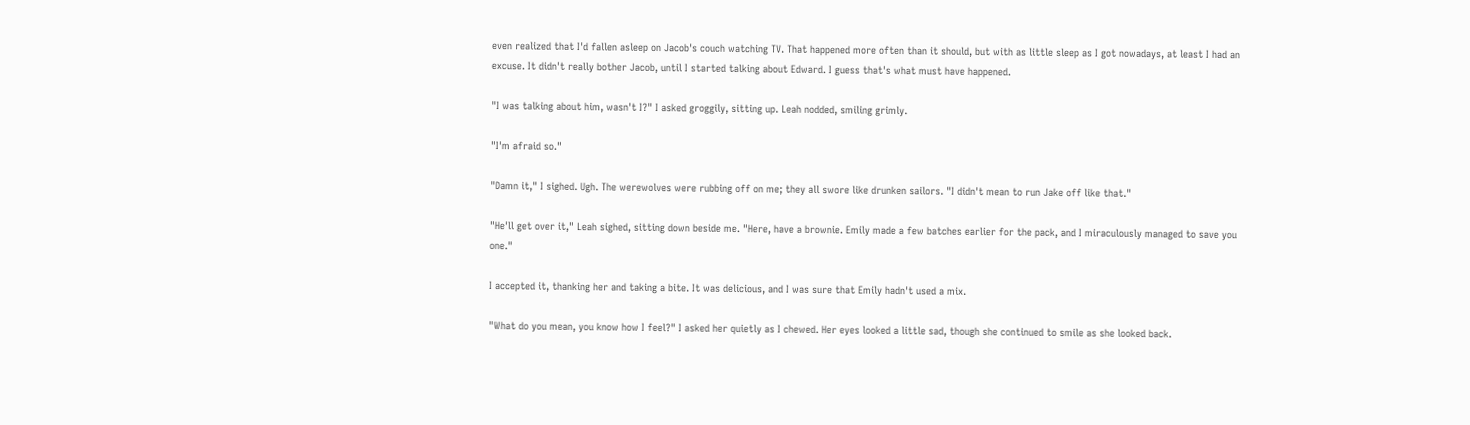even realized that I'd fallen asleep on Jacob's couch watching TV. That happened more often than it should, but with as little sleep as I got nowadays, at least I had an excuse. It didn't really bother Jacob, until I started talking about Edward. I guess that's what must have happened.

"I was talking about him, wasn't I?" I asked groggily, sitting up. Leah nodded, smiling grimly.

"I'm afraid so."

"Damn it," I sighed. Ugh. The werewolves were rubbing off on me; they all swore like drunken sailors. "I didn't mean to run Jake off like that."

"He'll get over it," Leah sighed, sitting down beside me. "Here, have a brownie. Emily made a few batches earlier for the pack, and I miraculously managed to save you one."

I accepted it, thanking her and taking a bite. It was delicious, and I was sure that Emily hadn't used a mix.

"What do you mean, you know how I feel?" I asked her quietly as I chewed. Her eyes looked a little sad, though she continued to smile as she looked back.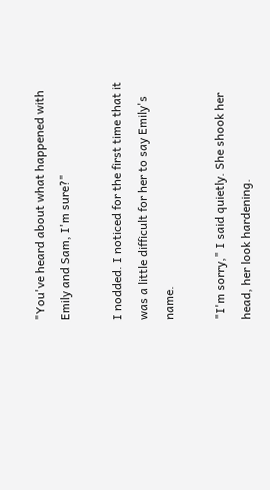"You've heard about what happened with Emily and Sam, I'm sure?"

I nodded. I noticed for the first time that it was a little difficult for her to say Emily's name.

"I'm sorry," I said quietly. She shook her head, her look hardening.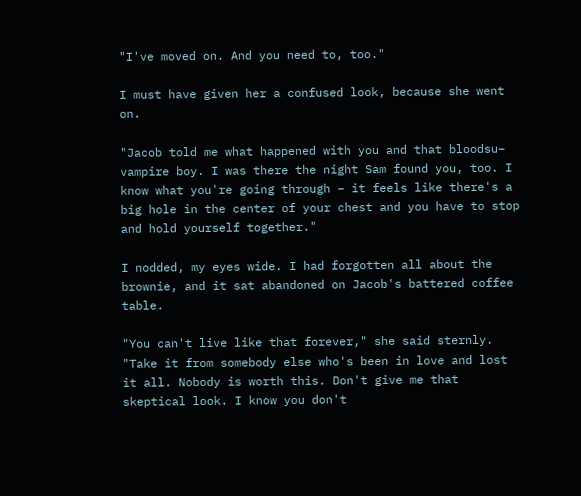"I've moved on. And you need to, too."

I must have given her a confused look, because she went on.

"Jacob told me what happened with you and that bloodsu– vampire boy. I was there the night Sam found you, too. I know what you're going through – it feels like there's a big hole in the center of your chest and you have to stop and hold yourself together."

I nodded, my eyes wide. I had forgotten all about the brownie, and it sat abandoned on Jacob's battered coffee table.

"You can't live like that forever," she said sternly. "Take it from somebody else who's been in love and lost it all. Nobody is worth this. Don't give me that skeptical look. I know you don't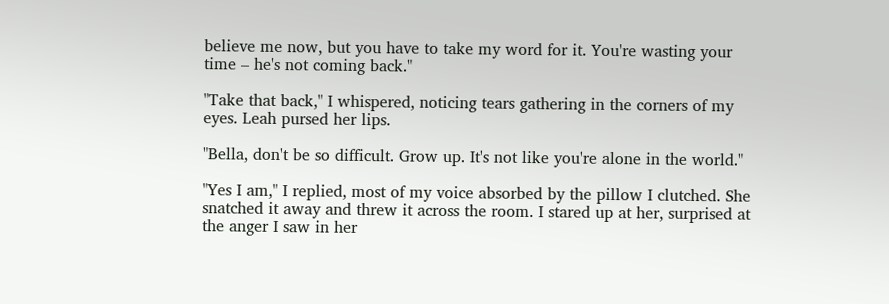believe me now, but you have to take my word for it. You're wasting your time – he's not coming back."

"Take that back," I whispered, noticing tears gathering in the corners of my eyes. Leah pursed her lips.

"Bella, don't be so difficult. Grow up. It's not like you're alone in the world."

"Yes I am," I replied, most of my voice absorbed by the pillow I clutched. She snatched it away and threw it across the room. I stared up at her, surprised at the anger I saw in her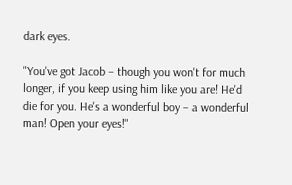dark eyes.

"You've got Jacob – though you won't for much longer, if you keep using him like you are! He'd die for you. He's a wonderful boy – a wonderful man! Open your eyes!"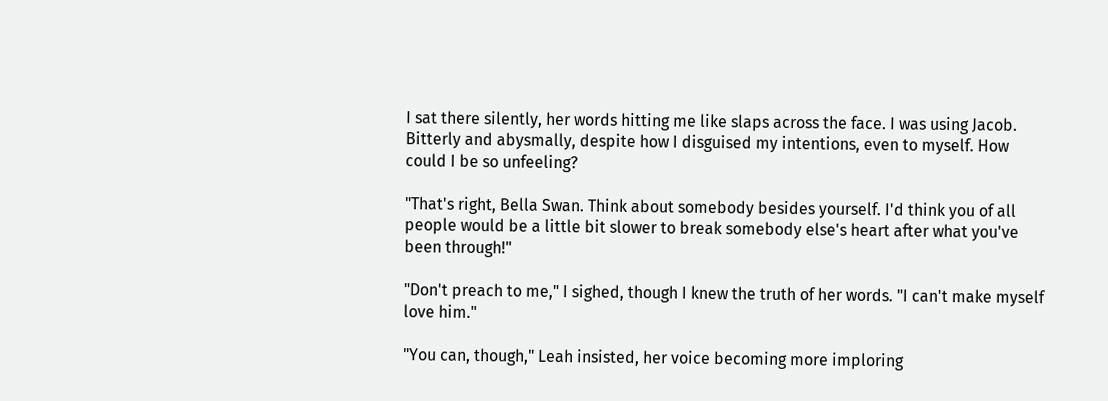I sat there silently, her words hitting me like slaps across the face. I was using Jacob. Bitterly and abysmally, despite how I disguised my intentions, even to myself. How could I be so unfeeling?

"That's right, Bella Swan. Think about somebody besides yourself. I'd think you of all people would be a little bit slower to break somebody else's heart after what you've been through!"

"Don't preach to me," I sighed, though I knew the truth of her words. "I can't make myself love him."

"You can, though," Leah insisted, her voice becoming more imploring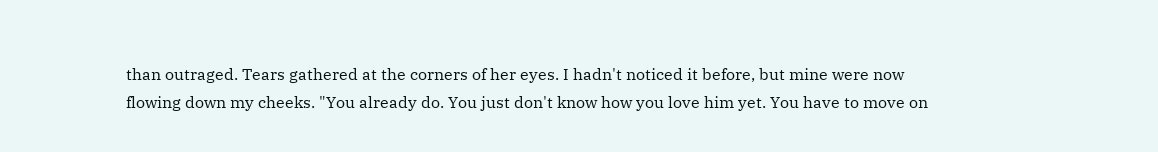than outraged. Tears gathered at the corners of her eyes. I hadn't noticed it before, but mine were now flowing down my cheeks. "You already do. You just don't know how you love him yet. You have to move on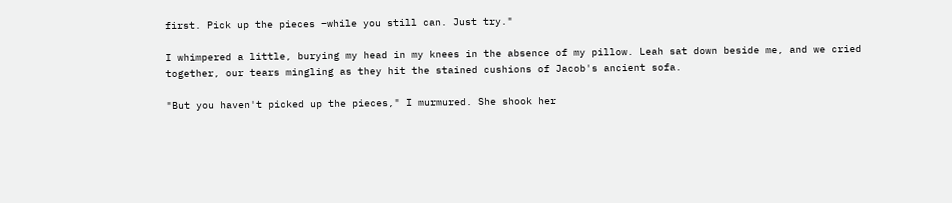first. Pick up the pieces –while you still can. Just try."

I whimpered a little, burying my head in my knees in the absence of my pillow. Leah sat down beside me, and we cried together, our tears mingling as they hit the stained cushions of Jacob's ancient sofa.

"But you haven't picked up the pieces," I murmured. She shook her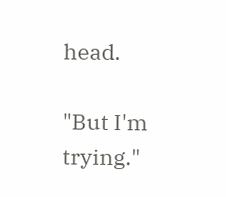head.

"But I'm trying."